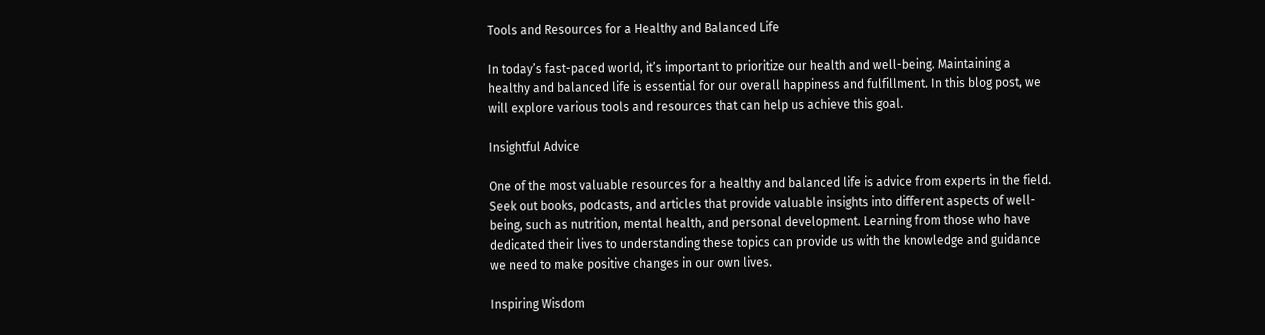Tools and Resources for a Healthy and Balanced Life

In today’s fast-paced world, it’s important to prioritize our health and well-being. Maintaining a healthy and balanced life is essential for our overall happiness and fulfillment. In this blog post, we will explore various tools and resources that can help us achieve this goal.

Insightful Advice

One of the most valuable resources for a healthy and balanced life is advice from experts in the field. Seek out books, podcasts, and articles that provide valuable insights into different aspects of well-being, such as nutrition, mental health, and personal development. Learning from those who have dedicated their lives to understanding these topics can provide us with the knowledge and guidance we need to make positive changes in our own lives.

Inspiring Wisdom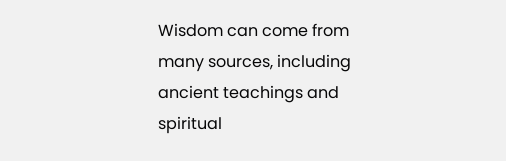Wisdom can come from many sources, including ancient teachings and spiritual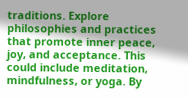traditions. Explore philosophies and practices that promote inner peace, joy, and acceptance. This could include meditation, mindfulness, or yoga. By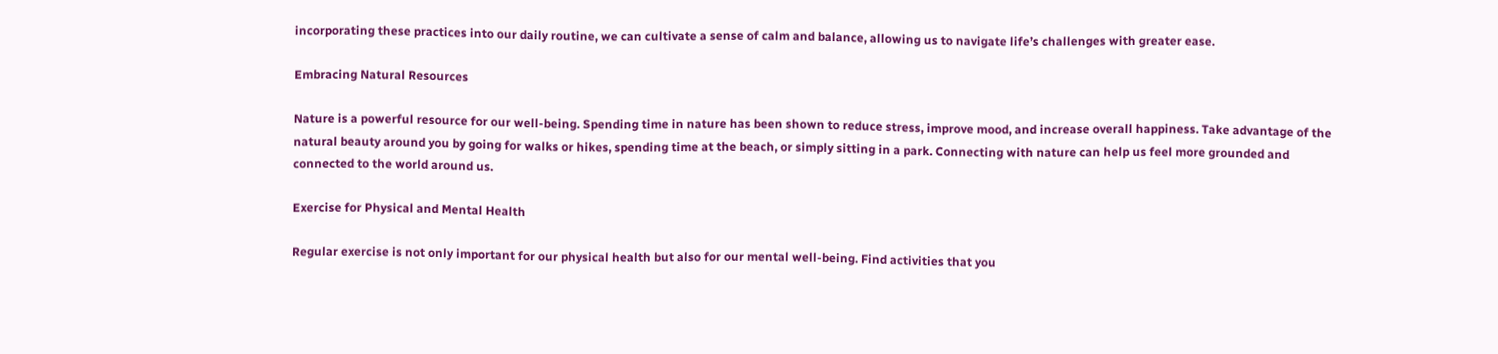incorporating these practices into our daily routine, we can cultivate a sense of calm and balance, allowing us to navigate life’s challenges with greater ease.

Embracing Natural Resources

Nature is a powerful resource for our well-being. Spending time in nature has been shown to reduce stress, improve mood, and increase overall happiness. Take advantage of the natural beauty around you by going for walks or hikes, spending time at the beach, or simply sitting in a park. Connecting with nature can help us feel more grounded and connected to the world around us.

Exercise for Physical and Mental Health

Regular exercise is not only important for our physical health but also for our mental well-being. Find activities that you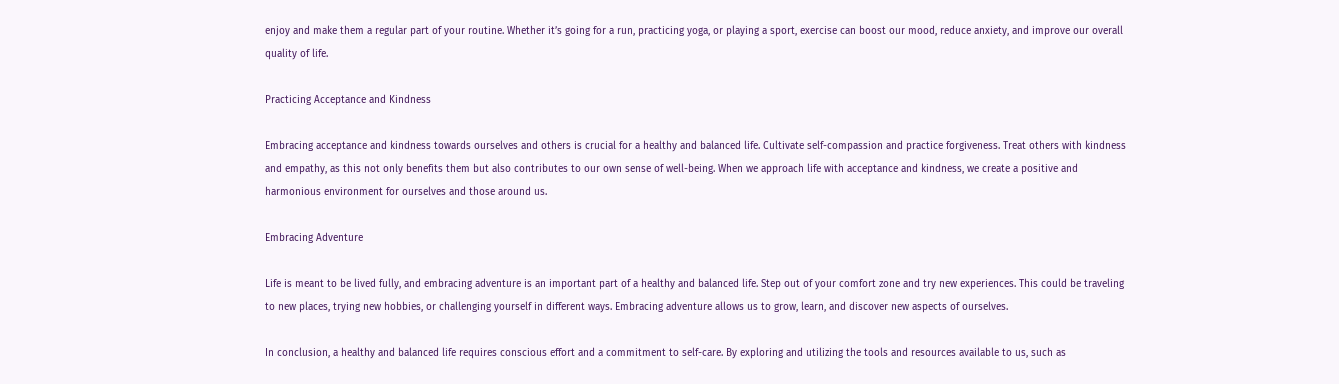enjoy and make them a regular part of your routine. Whether it’s going for a run, practicing yoga, or playing a sport, exercise can boost our mood, reduce anxiety, and improve our overall quality of life.

Practicing Acceptance and Kindness

Embracing acceptance and kindness towards ourselves and others is crucial for a healthy and balanced life. Cultivate self-compassion and practice forgiveness. Treat others with kindness and empathy, as this not only benefits them but also contributes to our own sense of well-being. When we approach life with acceptance and kindness, we create a positive and harmonious environment for ourselves and those around us.

Embracing Adventure

Life is meant to be lived fully, and embracing adventure is an important part of a healthy and balanced life. Step out of your comfort zone and try new experiences. This could be traveling to new places, trying new hobbies, or challenging yourself in different ways. Embracing adventure allows us to grow, learn, and discover new aspects of ourselves.

In conclusion, a healthy and balanced life requires conscious effort and a commitment to self-care. By exploring and utilizing the tools and resources available to us, such as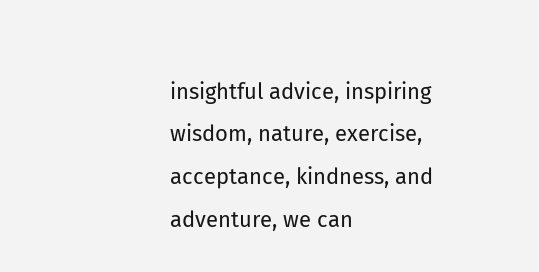insightful advice, inspiring wisdom, nature, exercise, acceptance, kindness, and adventure, we can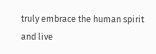truly embrace the human spirit and live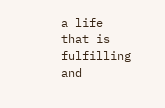a life that is fulfilling and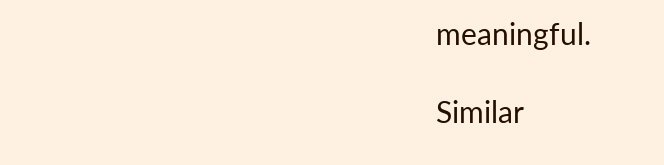meaningful.

Similar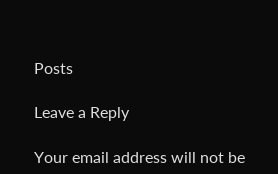Posts

Leave a Reply

Your email address will not be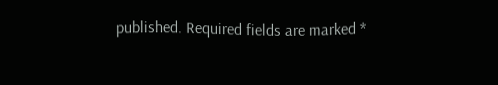published. Required fields are marked *